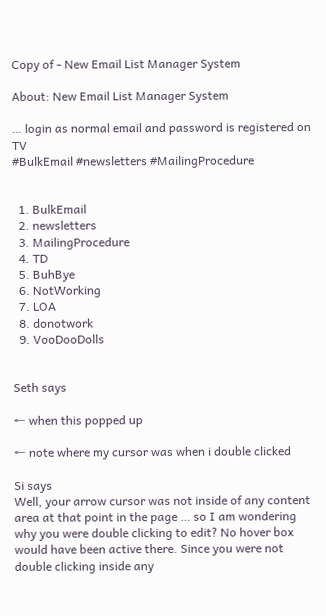Copy of - New Email List Manager System

About: New Email List Manager System

… login as normal email and password is registered on TV
#BulkEmail #newsletters #MailingProcedure


  1. BulkEmail
  2. newsletters
  3. MailingProcedure
  4. TD
  5. BuhBye
  6. NotWorking
  7. LOA
  8. donotwork
  9. VooDooDolls


Seth says

← when this popped up

← note where my cursor was when i double clicked

Si says
Well, your arrow cursor was not inside of any content area at that point in the page … so I am wondering why you were double clicking to edit? No hover box would have been active there. Since you were not double clicking inside any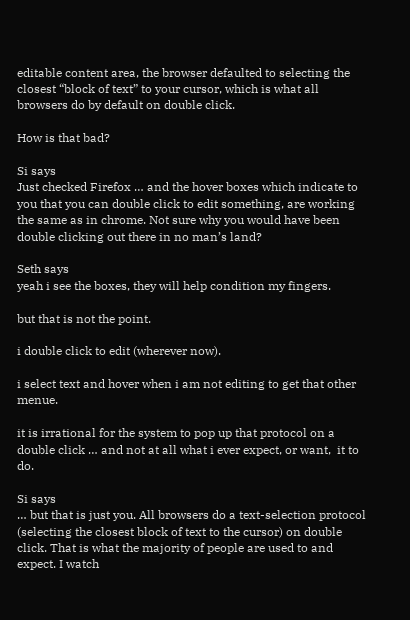editable content area, the browser defaulted to selecting the closest “block of text” to your cursor, which is what all browsers do by default on double click.

How is that bad?

Si says
Just checked Firefox … and the hover boxes which indicate to you that you can double click to edit something, are working the same as in chrome. Not sure why you would have been double clicking out there in no man’s land?

Seth says
yeah i see the boxes, they will help condition my fingers.

but that is not the point.

i double click to edit (wherever now).

i select text and hover when i am not editing to get that other menue.

it is irrational for the system to pop up that protocol on a double click … and not at all what i ever expect, or want,  it to do.

Si says
… but that is just you. All browsers do a text-selection protocol (selecting the closest block of text to the cursor) on double click. That is what the majority of people are used to and expect. I watch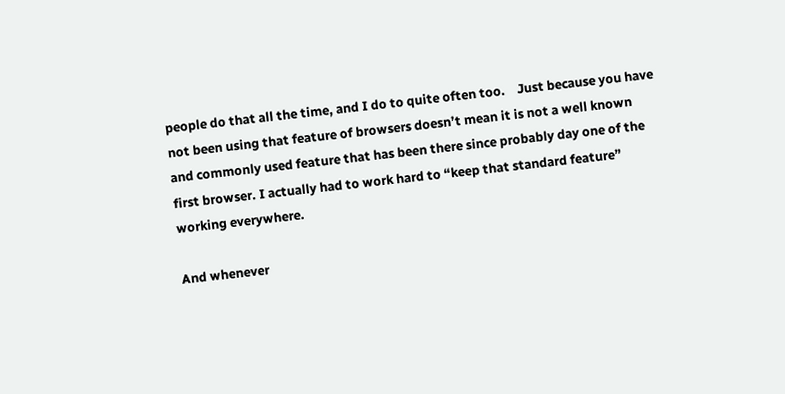people do that all the time, and I do to quite often too.    Just because you have not been using that feature of browsers doesn’t mean it is not a well known and commonly used feature that has been there since probably day one of the first browser. I actually had to work hard to “keep that standard feature” working everywhere.

And whenever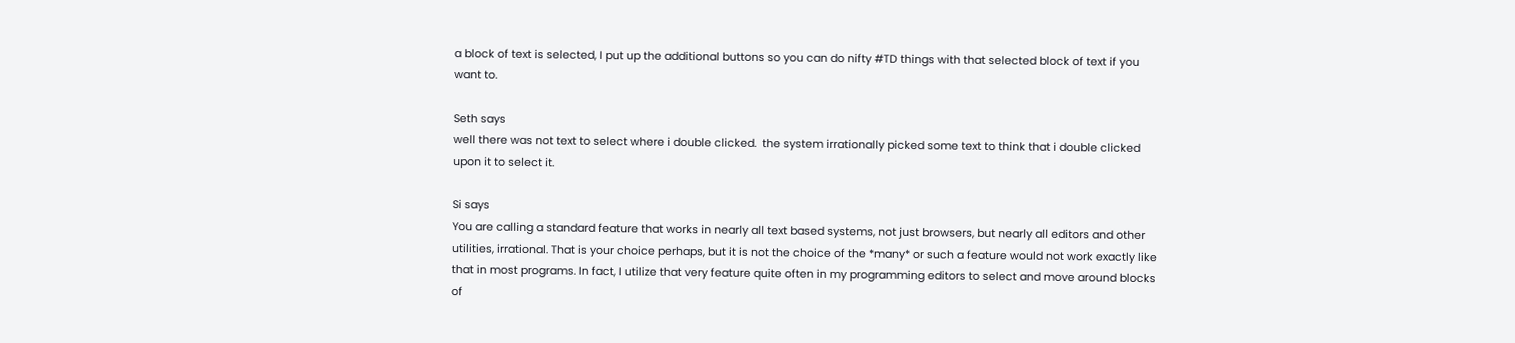a block of text is selected, I put up the additional buttons so you can do nifty #TD things with that selected block of text if you want to.

Seth says
well there was not text to select where i double clicked.  the system irrationally picked some text to think that i double clicked upon it to select it.

Si says
You are calling a standard feature that works in nearly all text based systems, not just browsers, but nearly all editors and other utilities, irrational. That is your choice perhaps, but it is not the choice of the *many* or such a feature would not work exactly like that in most programs. In fact, I utilize that very feature quite often in my programming editors to select and move around blocks of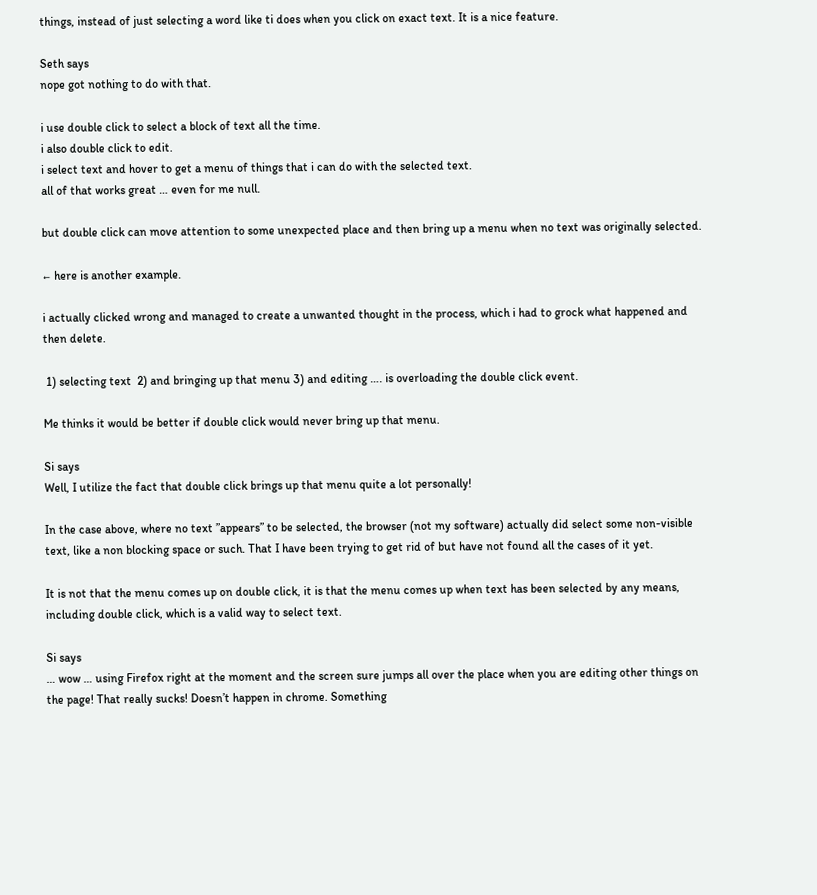things, instead of just selecting a word like ti does when you click on exact text. It is a nice feature.

Seth says
nope got nothing to do with that.

i use double click to select a block of text all the time.
i also double click to edit.
i select text and hover to get a menu of things that i can do with the selected text.
all of that works great … even for me null.

but double click can move attention to some unexpected place and then bring up a menu when no text was originally selected.

← here is another example.

i actually clicked wrong and managed to create a unwanted thought in the process, which i had to grock what happened and then delete.

 1) selecting text  2) and bringing up that menu 3) and editing …. is overloading the double click event.

Me thinks it would be better if double click would never bring up that menu.

Si says
Well, I utilize the fact that double click brings up that menu quite a lot personally!

In the case above, where no text ”appears” to be selected, the browser (not my software) actually did select some non-visible text, like a non blocking space or such. That I have been trying to get rid of but have not found all the cases of it yet.

It is not that the menu comes up on double click, it is that the menu comes up when text has been selected by any means, including double click, which is a valid way to select text.

Si says
… wow … using Firefox right at the moment and the screen sure jumps all over the place when you are editing other things on the page! That really sucks! Doesn’t happen in chrome. Something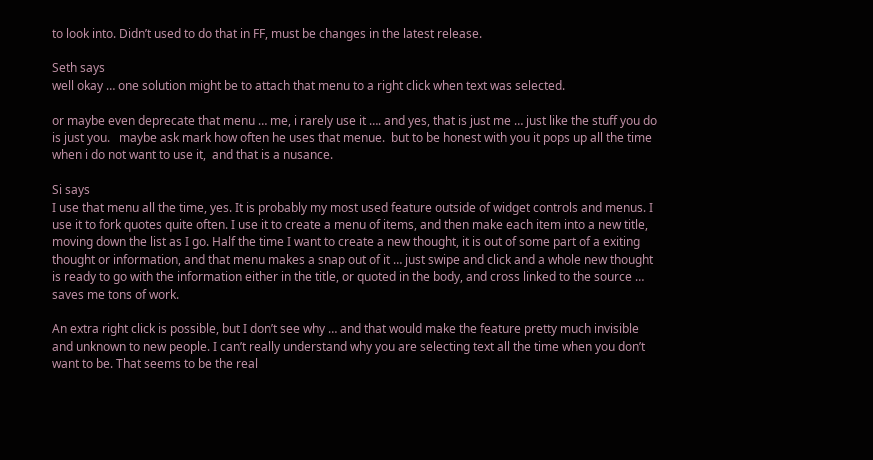to look into. Didn’t used to do that in FF, must be changes in the latest release.

Seth says
well okay … one solution might be to attach that menu to a right click when text was selected.

or maybe even deprecate that menu … me, i rarely use it …. and yes, that is just me … just like the stuff you do is just you.   maybe ask mark how often he uses that menue.  but to be honest with you it pops up all the time when i do not want to use it,  and that is a nusance.

Si says
I use that menu all the time, yes. It is probably my most used feature outside of widget controls and menus. I use it to fork quotes quite often. I use it to create a menu of items, and then make each item into a new title, moving down the list as I go. Half the time I want to create a new thought, it is out of some part of a exiting thought or information, and that menu makes a snap out of it … just swipe and click and a whole new thought is ready to go with the information either in the title, or quoted in the body, and cross linked to the source … saves me tons of work.

An extra right click is possible, but I don’t see why … and that would make the feature pretty much invisible and unknown to new people. I can’t really understand why you are selecting text all the time when you don’t want to be. That seems to be the real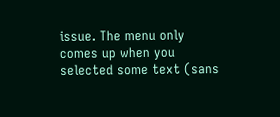issue. The menu only comes up when you selected some text (sans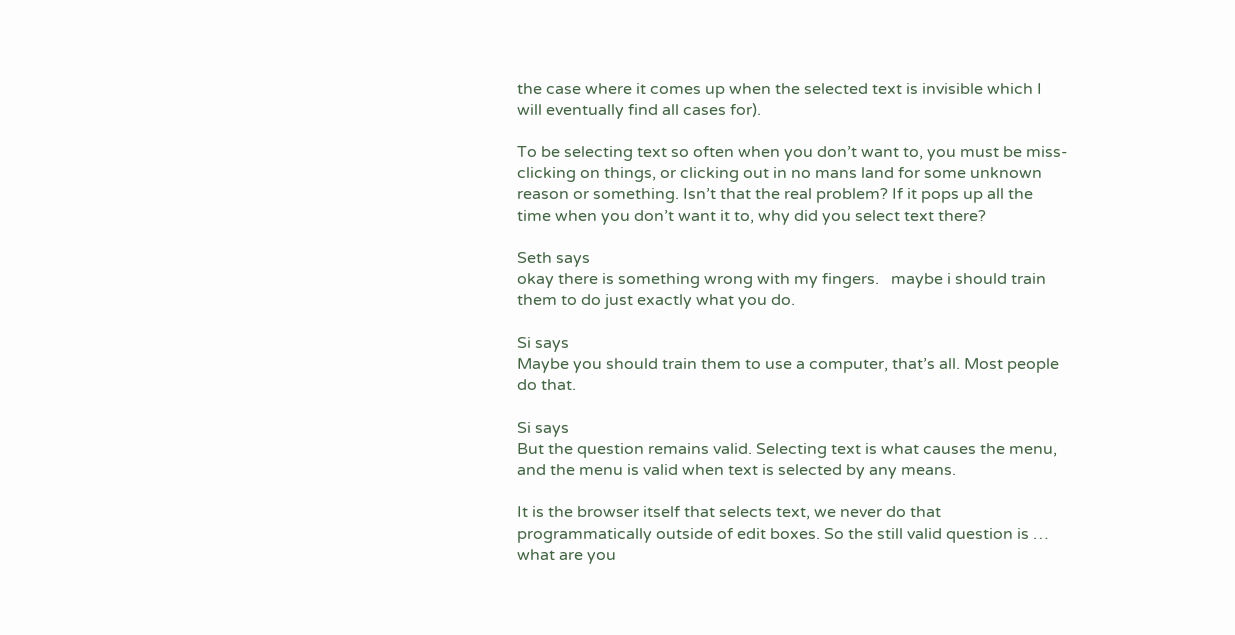the case where it comes up when the selected text is invisible which I will eventually find all cases for).

To be selecting text so often when you don’t want to, you must be miss-clicking on things, or clicking out in no mans land for some unknown reason or something. Isn’t that the real problem? If it pops up all the time when you don’t want it to, why did you select text there?

Seth says
okay there is something wrong with my fingers.   maybe i should train them to do just exactly what you do.

Si says
Maybe you should train them to use a computer, that’s all. Most people do that.

Si says
But the question remains valid. Selecting text is what causes the menu, and the menu is valid when text is selected by any means.

It is the browser itself that selects text, we never do that programmatically outside of edit boxes. So the still valid question is … what are you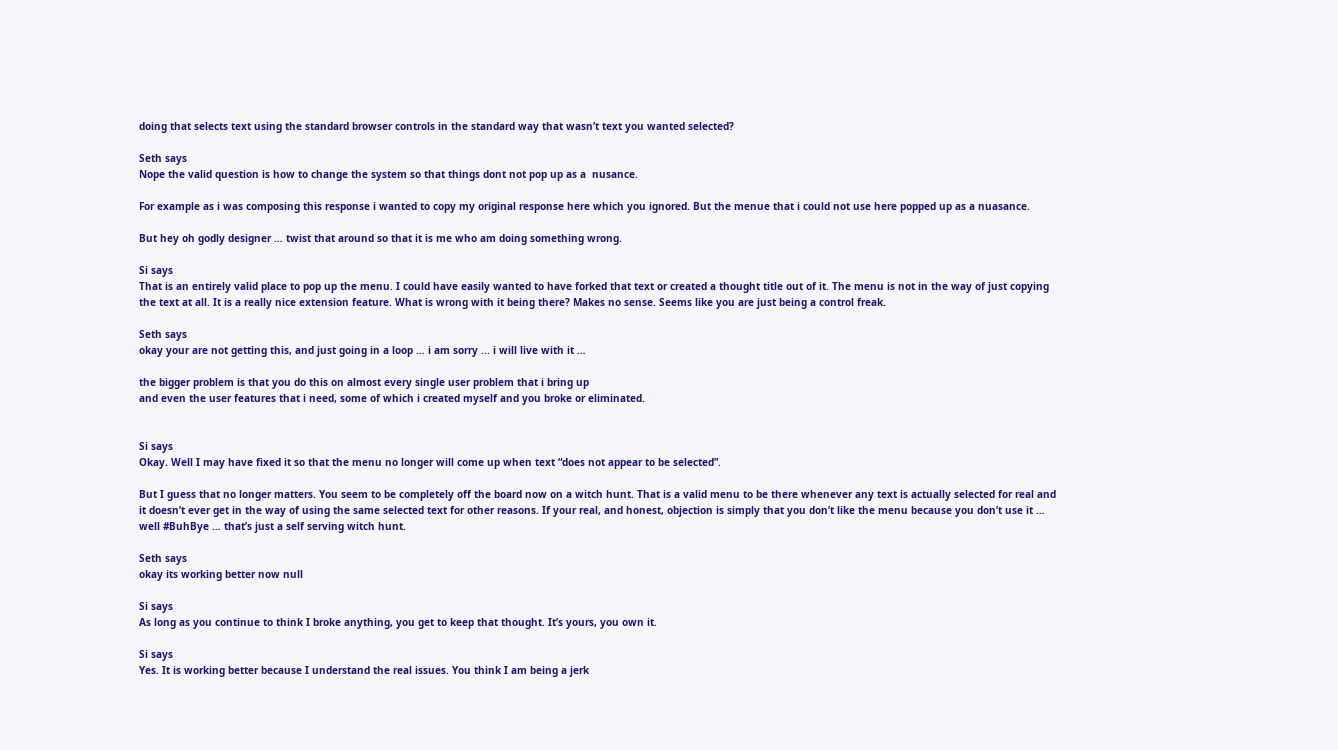doing that selects text using the standard browser controls in the standard way that wasn’t text you wanted selected?

Seth says
Nope the valid question is how to change the system so that things dont not pop up as a  nusance.

For example as i was composing this response i wanted to copy my original response here which you ignored. But the menue that i could not use here popped up as a nuasance.

But hey oh godly designer … twist that around so that it is me who am doing something wrong.

Si says
That is an entirely valid place to pop up the menu. I could have easily wanted to have forked that text or created a thought title out of it. The menu is not in the way of just copying the text at all. It is a really nice extension feature. What is wrong with it being there? Makes no sense. Seems like you are just being a control freak.

Seth says
okay your are not getting this, and just going in a loop … i am sorry ... i will live with it …

the bigger problem is that you do this on almost every single user problem that i bring up
and even the user features that i need, some of which i created myself and you broke or eliminated.


Si says
Okay. Well I may have fixed it so that the menu no longer will come up when text “does not appear to be selected”.

But I guess that no longer matters. You seem to be completely off the board now on a witch hunt. That is a valid menu to be there whenever any text is actually selected for real and it doesn’t ever get in the way of using the same selected text for other reasons. If your real, and honest, objection is simply that you don’t like the menu because you don’t use it … well #BuhBye … that’s just a self serving witch hunt.

Seth says
okay its working better now null

Si says
As long as you continue to think I broke anything, you get to keep that thought. It’s yours, you own it.

Si says
Yes. It is working better because I understand the real issues. You think I am being a jerk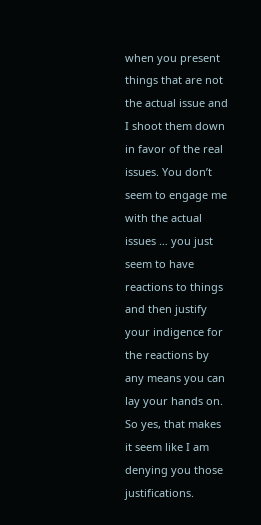when you present things that are not the actual issue and I shoot them down in favor of the real issues. You don’t seem to engage me with the actual issues … you just seem to have reactions to things and then justify your indigence for the reactions by any means you can lay your hands on. So yes, that makes it seem like I am denying you those justifications.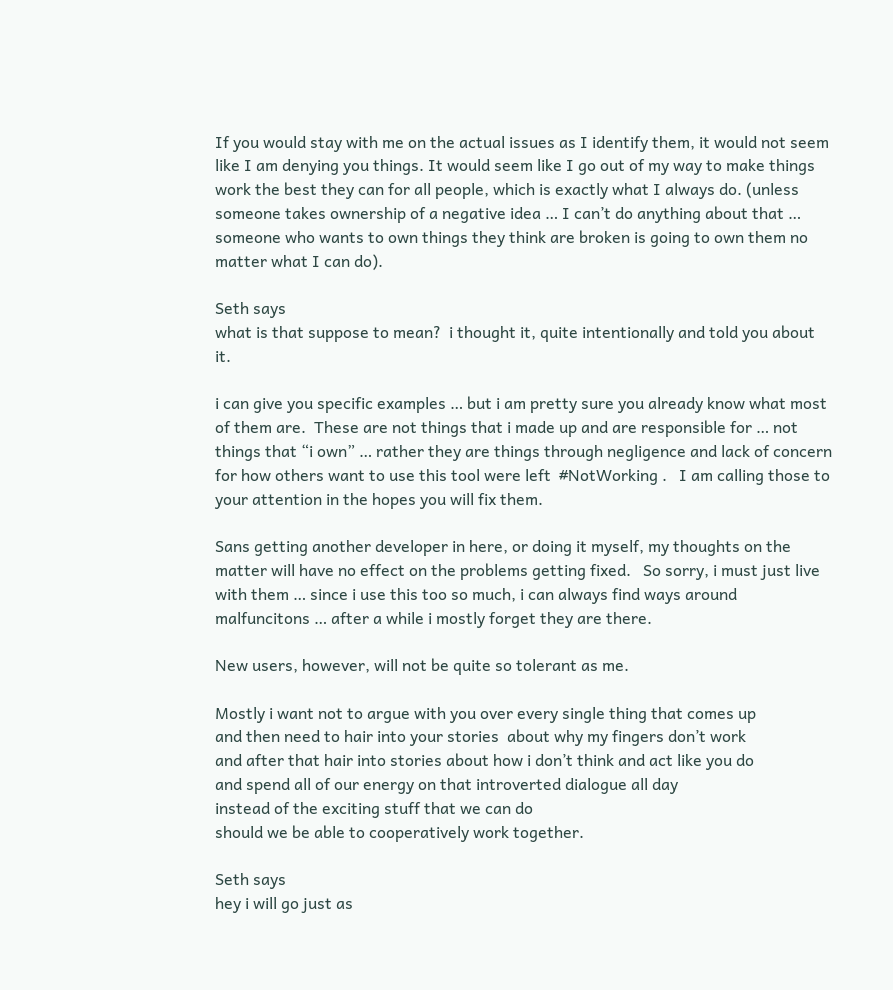If you would stay with me on the actual issues as I identify them, it would not seem like I am denying you things. It would seem like I go out of my way to make things work the best they can for all people, which is exactly what I always do. (unless someone takes ownership of a negative idea … I can’t do anything about that … someone who wants to own things they think are broken is going to own them no matter what I can do).

Seth says
what is that suppose to mean?  i thought it, quite intentionally and told you about it.

i can give you specific examples … but i am pretty sure you already know what most of them are.  These are not things that i made up and are responsible for … not things that “i own” … rather they are things through negligence and lack of concern for how others want to use this tool were left  #NotWorking .   I am calling those to your attention in the hopes you will fix them.

Sans getting another developer in here, or doing it myself, my thoughts on the matter will have no effect on the problems getting fixed.   So sorry, i must just live with them … since i use this too so much, i can always find ways around malfuncitons … after a while i mostly forget they are there.

New users, however, will not be quite so tolerant as me.

Mostly i want not to argue with you over every single thing that comes up
and then need to hair into your stories  about why my fingers don’t work
and after that hair into stories about how i don’t think and act like you do
and spend all of our energy on that introverted dialogue all day
instead of the exciting stuff that we can do
should we be able to cooperatively work together.

Seth says
hey i will go just as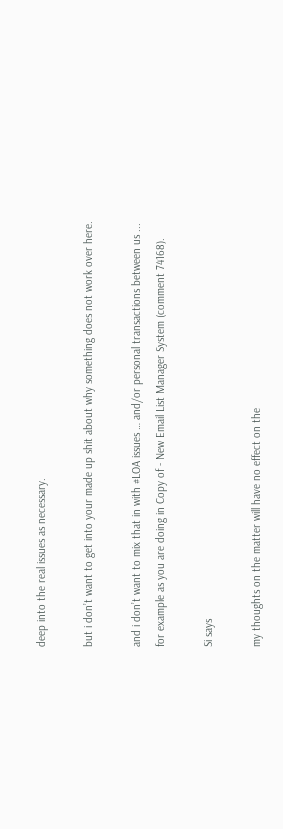deep into the real issues as necessary.

but i don’t want to get into your made up shit about why something does not work over here.

and i don’t want to mix that in with #LOA issues … and/or personal transactions between us ...
for example as you are doing in Copy of - New Email List Manager System (comment 74168).

Si says

my thoughts on the matter will have no effect on the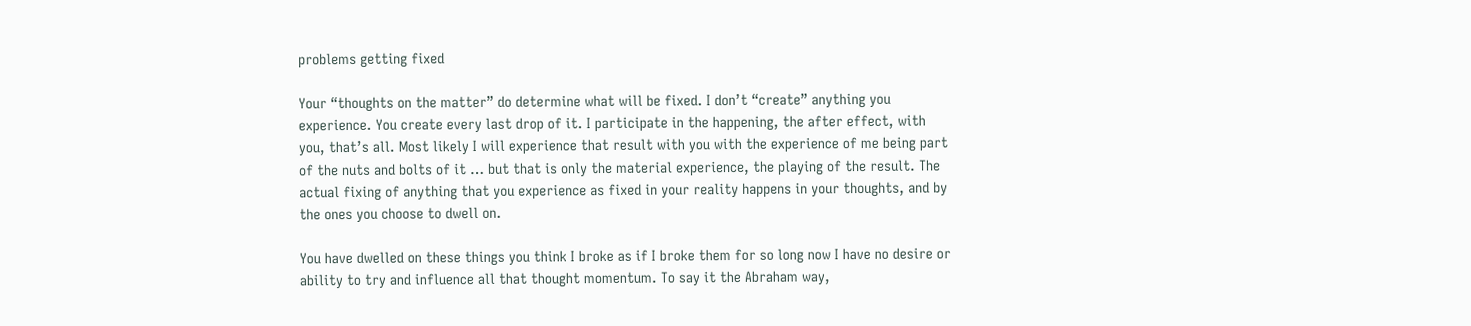problems getting fixed

Your “thoughts on the matter” do determine what will be fixed. I don’t “create” anything you experience. You create every last drop of it. I participate in the happening, the after effect, with you, that’s all. Most likely I will experience that result with you with the experience of me being part of the nuts and bolts of it … but that is only the material experience, the playing of the result. The actual fixing of anything that you experience as fixed in your reality happens in your thoughts, and by the ones you choose to dwell on.

You have dwelled on these things you think I broke as if I broke them for so long now I have no desire or ability to try and influence all that thought momentum. To say it the Abraham way,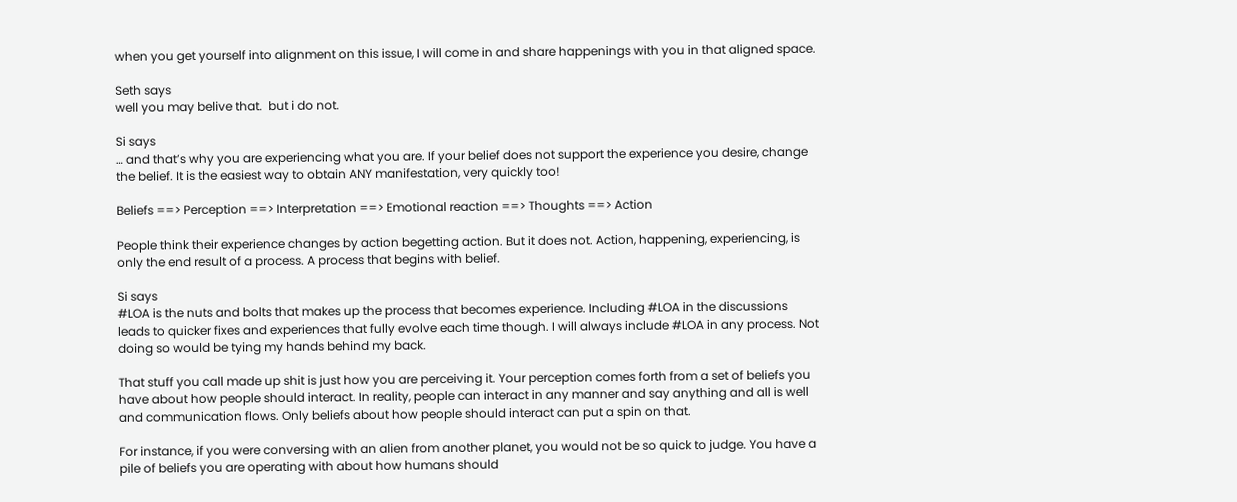when you get yourself into alignment on this issue, I will come in and share happenings with you in that aligned space.

Seth says
well you may belive that.  but i do not.

Si says
… and that’s why you are experiencing what you are. If your belief does not support the experience you desire, change the belief. It is the easiest way to obtain ANY manifestation, very quickly too!

Beliefs ==> Perception ==> Interpretation ==> Emotional reaction ==> Thoughts ==> Action

People think their experience changes by action begetting action. But it does not. Action, happening, experiencing, is only the end result of a process. A process that begins with belief.

Si says
#LOA is the nuts and bolts that makes up the process that becomes experience. Including #LOA in the discussions leads to quicker fixes and experiences that fully evolve each time though. I will always include #LOA in any process. Not doing so would be tying my hands behind my back.

That stuff you call made up shit is just how you are perceiving it. Your perception comes forth from a set of beliefs you have about how people should interact. In reality, people can interact in any manner and say anything and all is well and communication flows. Only beliefs about how people should interact can put a spin on that.

For instance, if you were conversing with an alien from another planet, you would not be so quick to judge. You have a pile of beliefs you are operating with about how humans should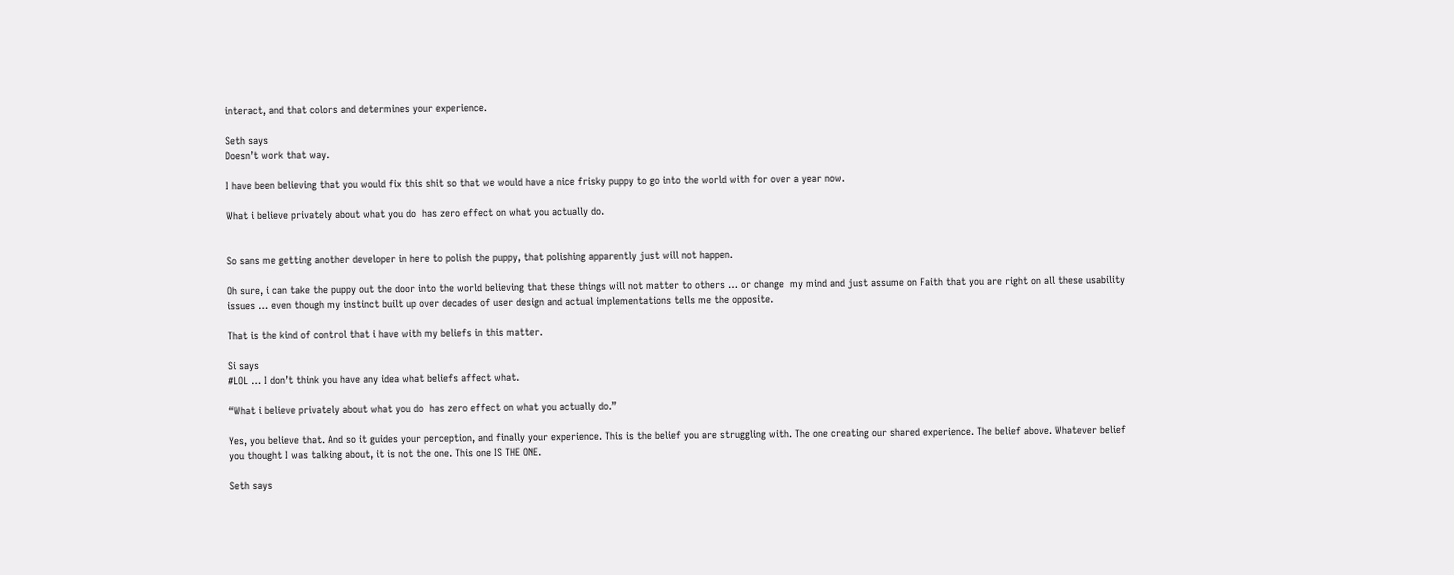interact, and that colors and determines your experience.

Seth says
Doesn’t work that way.

I have been believing that you would fix this shit so that we would have a nice frisky puppy to go into the world with for over a year now.

What i believe privately about what you do  has zero effect on what you actually do.


So sans me getting another developer in here to polish the puppy, that polishing apparently just will not happen.

Oh sure, i can take the puppy out the door into the world believing that these things will not matter to others … or change  my mind and just assume on Faith that you are right on all these usability issues … even though my instinct built up over decades of user design and actual implementations tells me the opposite.

That is the kind of control that i have with my beliefs in this matter.

Si says
#LOL … I don’t think you have any idea what beliefs affect what.

“What i believe privately about what you do  has zero effect on what you actually do.”

Yes, you believe that. And so it guides your perception, and finally your experience. This is the belief you are struggling with. The one creating our shared experience. The belief above. Whatever belief you thought I was talking about, it is not the one. This one IS THE ONE.

Seth says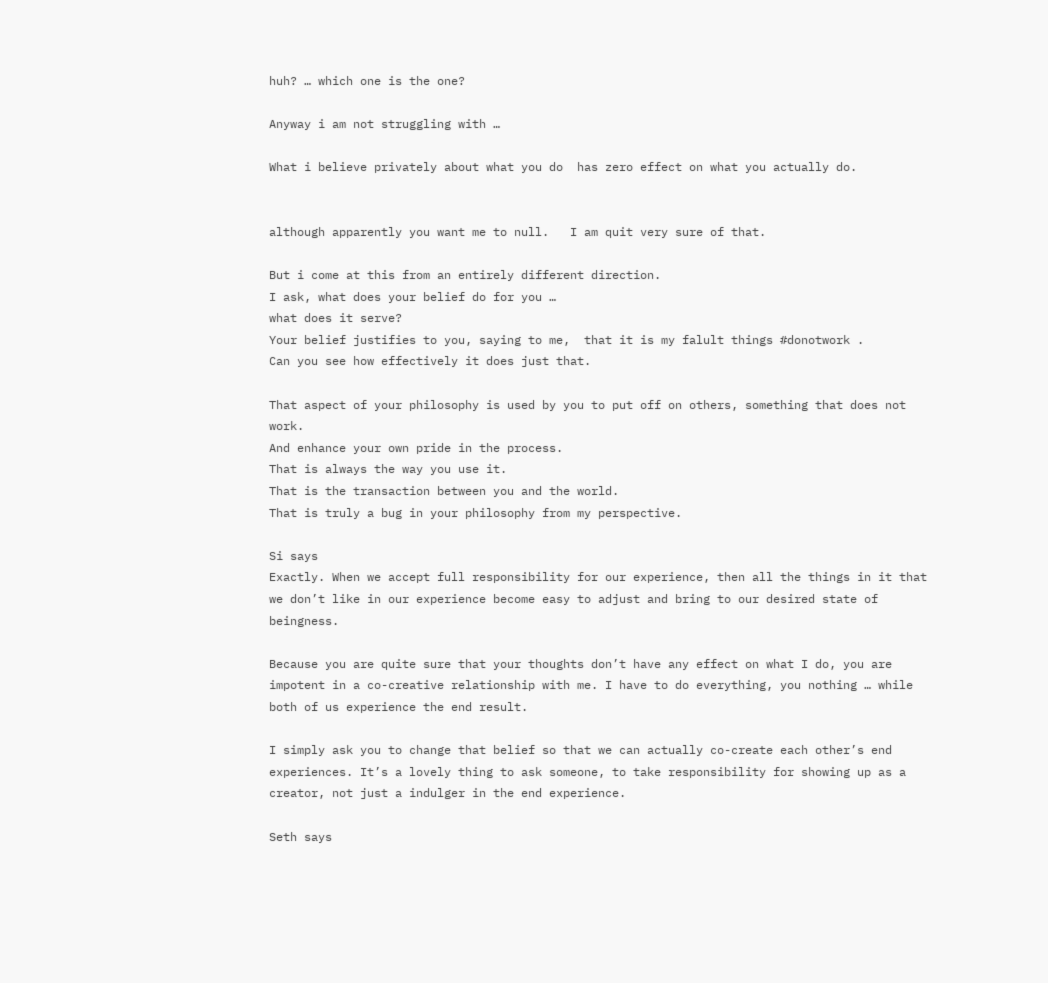huh? … which one is the one?

Anyway i am not struggling with …

What i believe privately about what you do  has zero effect on what you actually do.


although apparently you want me to null.   I am quit very sure of that.

But i come at this from an entirely different direction.
I ask, what does your belief do for you …
what does it serve?
Your belief justifies to you, saying to me,  that it is my falult things #donotwork .
Can you see how effectively it does just that.

That aspect of your philosophy is used by you to put off on others, something that does not work.
And enhance your own pride in the process.
That is always the way you use it.
That is the transaction between you and the world.
That is truly a bug in your philosophy from my perspective.

Si says
Exactly. When we accept full responsibility for our experience, then all the things in it that we don’t like in our experience become easy to adjust and bring to our desired state of beingness.

Because you are quite sure that your thoughts don’t have any effect on what I do, you are impotent in a co-creative relationship with me. I have to do everything, you nothing … while both of us experience the end result.

I simply ask you to change that belief so that we can actually co-create each other’s end experiences. It’s a lovely thing to ask someone, to take responsibility for showing up as a creator, not just a indulger in the end experience.

Seth says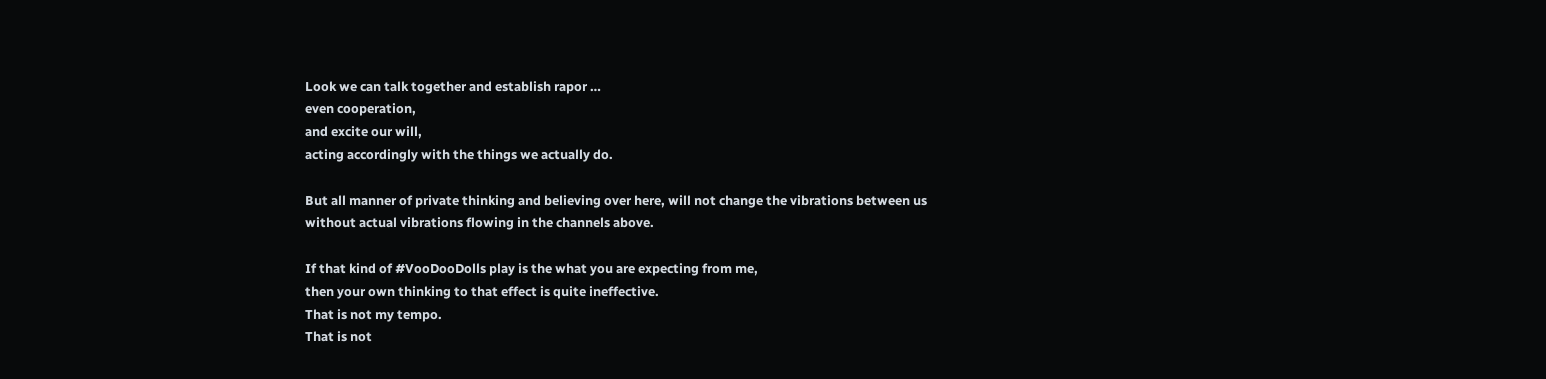Look we can talk together and establish rapor …
even cooperation,
and excite our will,
acting accordingly with the things we actually do.

But all manner of private thinking and believing over here, will not change the vibrations between us
without actual vibrations flowing in the channels above.

If that kind of #VooDooDolls play is the what you are expecting from me,
then your own thinking to that effect is quite ineffective.
That is not my tempo.
That is not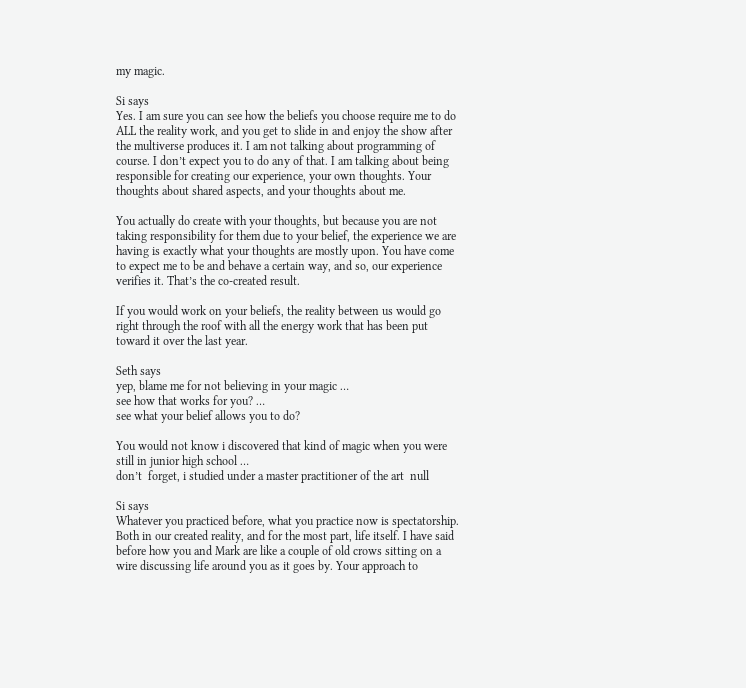my magic.

Si says
Yes. I am sure you can see how the beliefs you choose require me to do ALL the reality work, and you get to slide in and enjoy the show after the multiverse produces it. I am not talking about programming of course. I don’t expect you to do any of that. I am talking about being responsible for creating our experience, your own thoughts. Your thoughts about shared aspects, and your thoughts about me.

You actually do create with your thoughts, but because you are not taking responsibility for them due to your belief, the experience we are having is exactly what your thoughts are mostly upon. You have come to expect me to be and behave a certain way, and so, our experience verifies it. That’s the co-created result.

If you would work on your beliefs, the reality between us would go right through the roof with all the energy work that has been put toward it over the last year.

Seth says
yep, blame me for not believing in your magic …
see how that works for you? …
see what your belief allows you to do?

You would not know i discovered that kind of magic when you were still in junior high school …
don’t  forget, i studied under a master practitioner of the art  null

Si says
Whatever you practiced before, what you practice now is spectatorship. Both in our created reality, and for the most part, life itself. I have said before how you and Mark are like a couple of old crows sitting on a wire discussing life around you as it goes by. Your approach to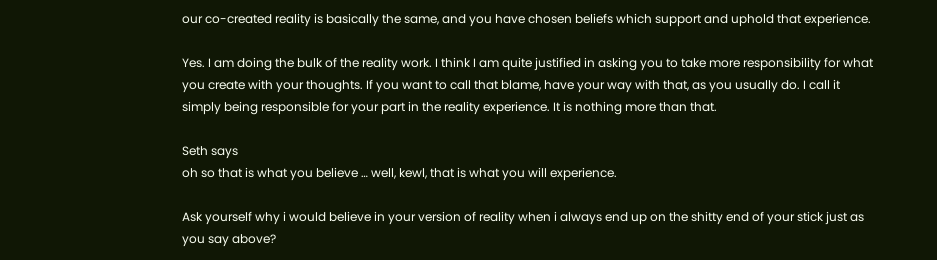our co-created reality is basically the same, and you have chosen beliefs which support and uphold that experience.

Yes. I am doing the bulk of the reality work. I think I am quite justified in asking you to take more responsibility for what you create with your thoughts. If you want to call that blame, have your way with that, as you usually do. I call it simply being responsible for your part in the reality experience. It is nothing more than that.

Seth says
oh so that is what you believe … well, kewl, that is what you will experience.

Ask yourself why i would believe in your version of reality when i always end up on the shitty end of your stick just as you say above?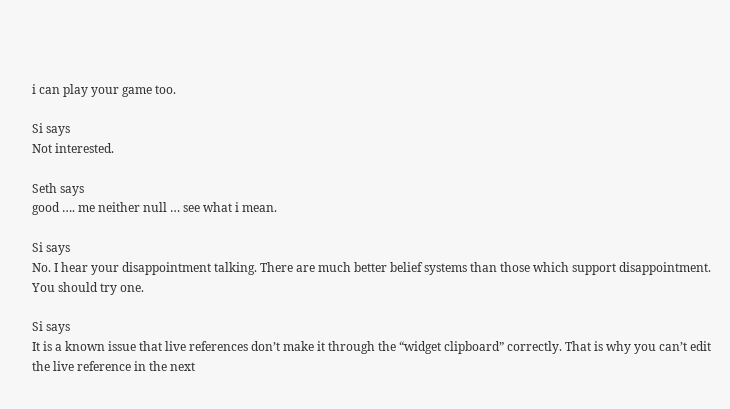i can play your game too.

Si says
Not interested.

Seth says
good …. me neither null … see what i mean.

Si says
No. I hear your disappointment talking. There are much better belief systems than those which support disappointment. You should try one.

Si says
It is a known issue that live references don’t make it through the “widget clipboard” correctly. That is why you can’t edit the live reference in the next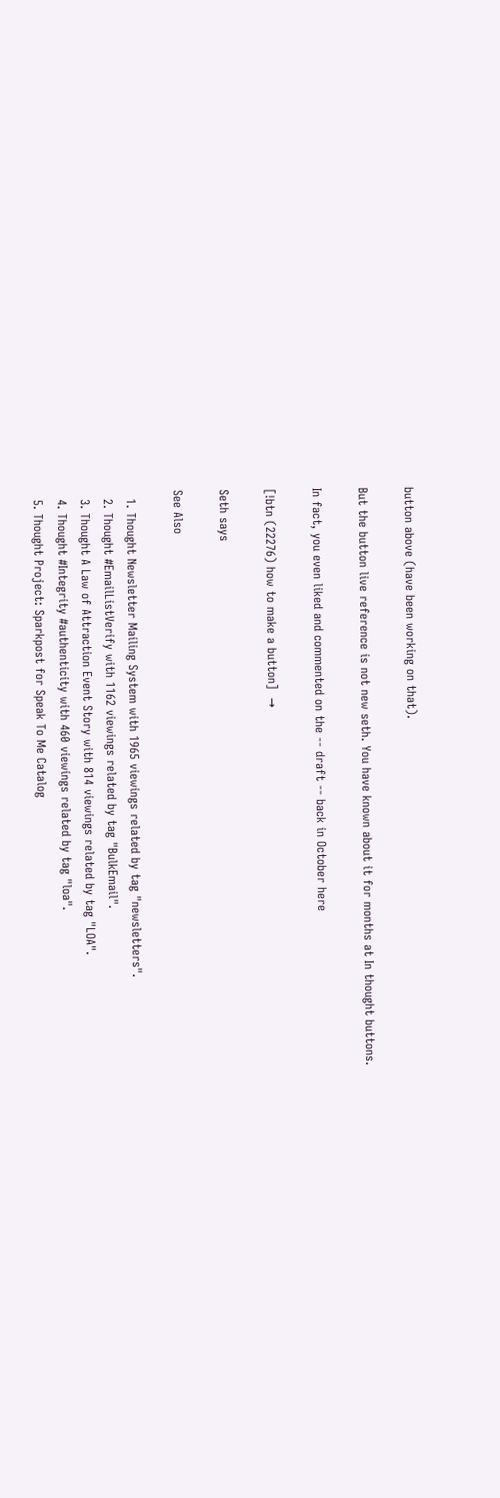button above (have been working on that).

But the button live reference is not new seth. You have known about it for months at In thought buttons.

In fact, you even liked and commented on the -- draft -- back in October here

[!btn (22276) how to make a button]  →

Seth says

See Also

  1. Thought Newsletter Mailing System with 1965 viewings related by tag "newsletters".
  2. Thought #EmailListVerify with 1162 viewings related by tag "BulkEmail".
  3. Thought A Law of Attraction Event Story with 814 viewings related by tag "LOA".
  4. Thought #Integrity #authenticity with 460 viewings related by tag "loa".
  5. Thought Project: Sparkpost for Speak To Me Catalog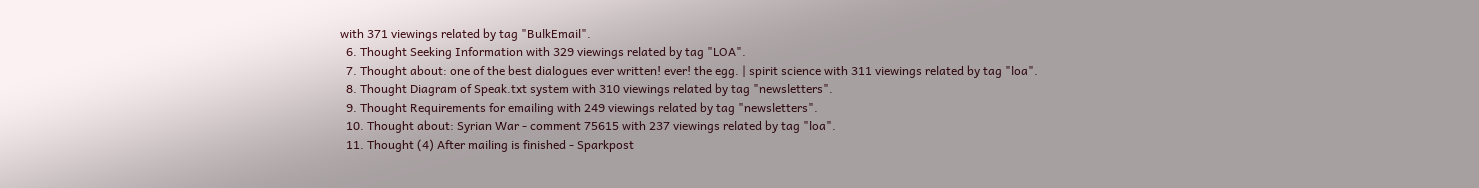with 371 viewings related by tag "BulkEmail".
  6. Thought Seeking Information with 329 viewings related by tag "LOA".
  7. Thought about: one of the best dialogues ever written! ever! the egg. | spirit science with 311 viewings related by tag "loa".
  8. Thought Diagram of Speak.txt system with 310 viewings related by tag "newsletters".
  9. Thought Requirements for emailing with 249 viewings related by tag "newsletters".
  10. Thought about: Syrian War - comment 75615 with 237 viewings related by tag "loa".
  11. Thought (4) After mailing is finished - Sparkpost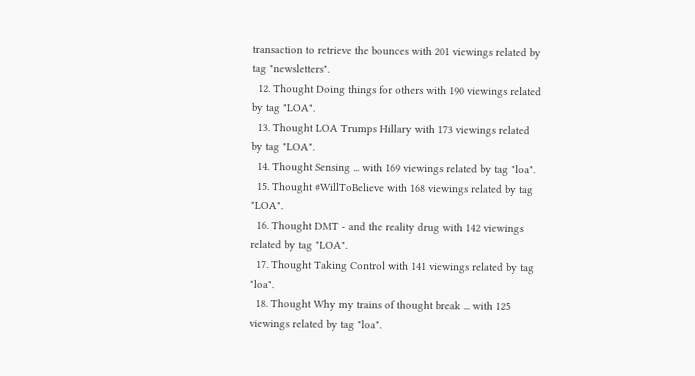transaction to retrieve the bounces with 201 viewings related by tag "newsletters".
  12. Thought Doing things for others with 190 viewings related by tag "LOA".
  13. Thought LOA Trumps Hillary with 173 viewings related by tag "LOA".
  14. Thought Sensing ... with 169 viewings related by tag "loa".
  15. Thought #WillToBelieve with 168 viewings related by tag "LOA".
  16. Thought DMT - and the reality drug with 142 viewings related by tag "LOA".
  17. Thought Taking Control with 141 viewings related by tag "loa".
  18. Thought Why my trains of thought break ... with 125 viewings related by tag "loa".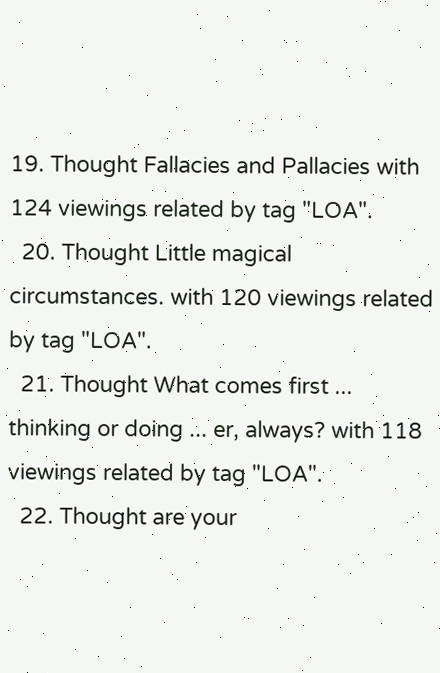19. Thought Fallacies and Pallacies with 124 viewings related by tag "LOA".
  20. Thought Little magical circumstances. with 120 viewings related by tag "LOA".
  21. Thought What comes first ... thinking or doing ... er, always? with 118 viewings related by tag "LOA".
  22. Thought are your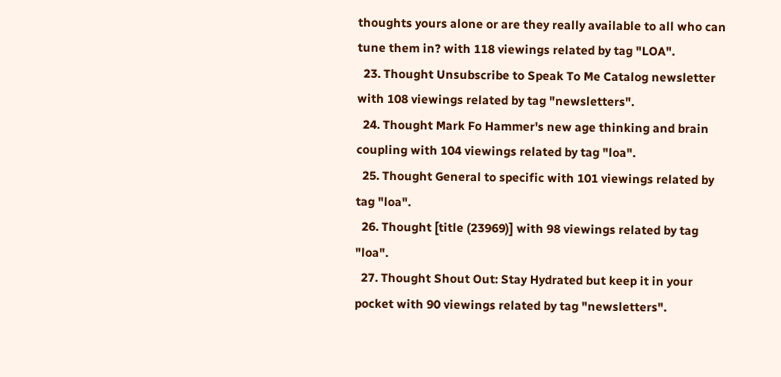thoughts yours alone or are they really available to all who can tune them in? with 118 viewings related by tag "LOA".
  23. Thought Unsubscribe to Speak To Me Catalog newsletter with 108 viewings related by tag "newsletters".
  24. Thought Mark Fo Hammer's new age thinking and brain coupling with 104 viewings related by tag "loa".
  25. Thought General to specific with 101 viewings related by tag "loa".
  26. Thought [title (23969)] with 98 viewings related by tag "loa".
  27. Thought Shout Out: Stay Hydrated but keep it in your pocket with 90 viewings related by tag "newsletters".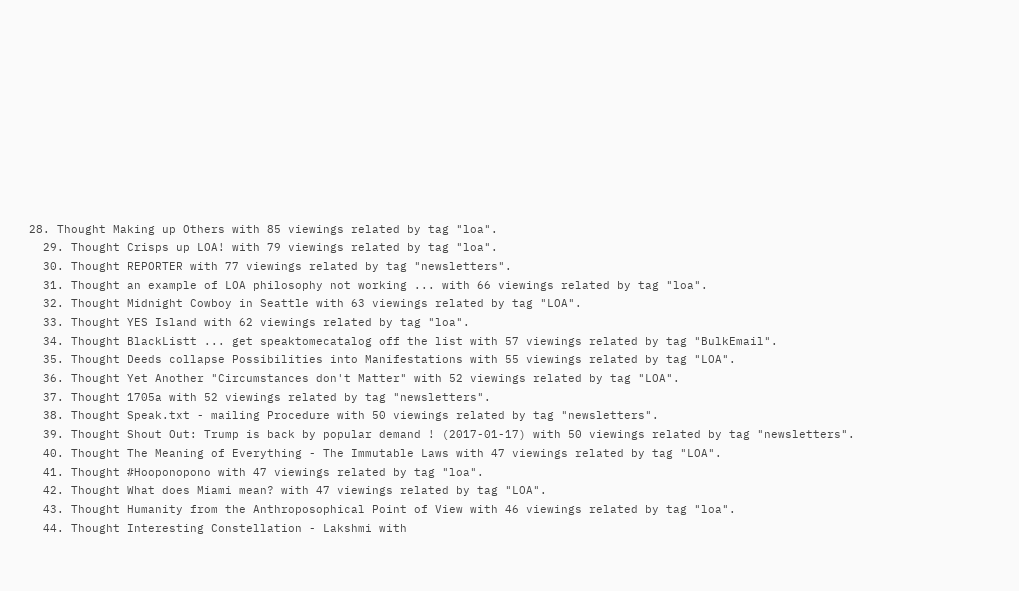28. Thought Making up Others with 85 viewings related by tag "loa".
  29. Thought Crisps up LOA! with 79 viewings related by tag "loa".
  30. Thought REPORTER with 77 viewings related by tag "newsletters".
  31. Thought an example of LOA philosophy not working ... with 66 viewings related by tag "loa".
  32. Thought Midnight Cowboy in Seattle with 63 viewings related by tag "LOA".
  33. Thought YES Island with 62 viewings related by tag "loa".
  34. Thought BlackListt ... get speaktomecatalog off the list with 57 viewings related by tag "BulkEmail".
  35. Thought Deeds collapse Possibilities into Manifestations with 55 viewings related by tag "LOA".
  36. Thought Yet Another "Circumstances don't Matter" with 52 viewings related by tag "LOA".
  37. Thought 1705a with 52 viewings related by tag "newsletters".
  38. Thought Speak.txt - mailing Procedure with 50 viewings related by tag "newsletters".
  39. Thought Shout Out: Trump is back by popular demand ! (2017-01-17) with 50 viewings related by tag "newsletters".
  40. Thought The Meaning of Everything - The Immutable Laws with 47 viewings related by tag "LOA".
  41. Thought #Hooponopono with 47 viewings related by tag "loa".
  42. Thought What does Miami mean? with 47 viewings related by tag "LOA".
  43. Thought Humanity from the Anthroposophical Point of View with 46 viewings related by tag "loa".
  44. Thought Interesting Constellation - Lakshmi with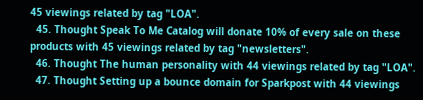45 viewings related by tag "LOA".
  45. Thought Speak To Me Catalog will donate 10% of every sale on these products with 45 viewings related by tag "newsletters".
  46. Thought The human personality with 44 viewings related by tag "LOA".
  47. Thought Setting up a bounce domain for Sparkpost with 44 viewings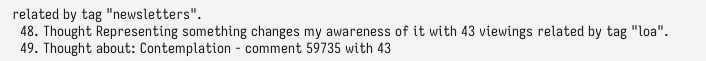related by tag "newsletters".
  48. Thought Representing something changes my awareness of it with 43 viewings related by tag "loa".
  49. Thought about: Contemplation - comment 59735 with 43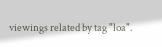viewings related by tag "loa".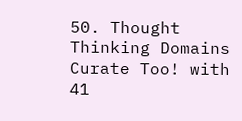50. Thought Thinking Domains Curate Too! with 41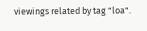viewings related by tag "loa".